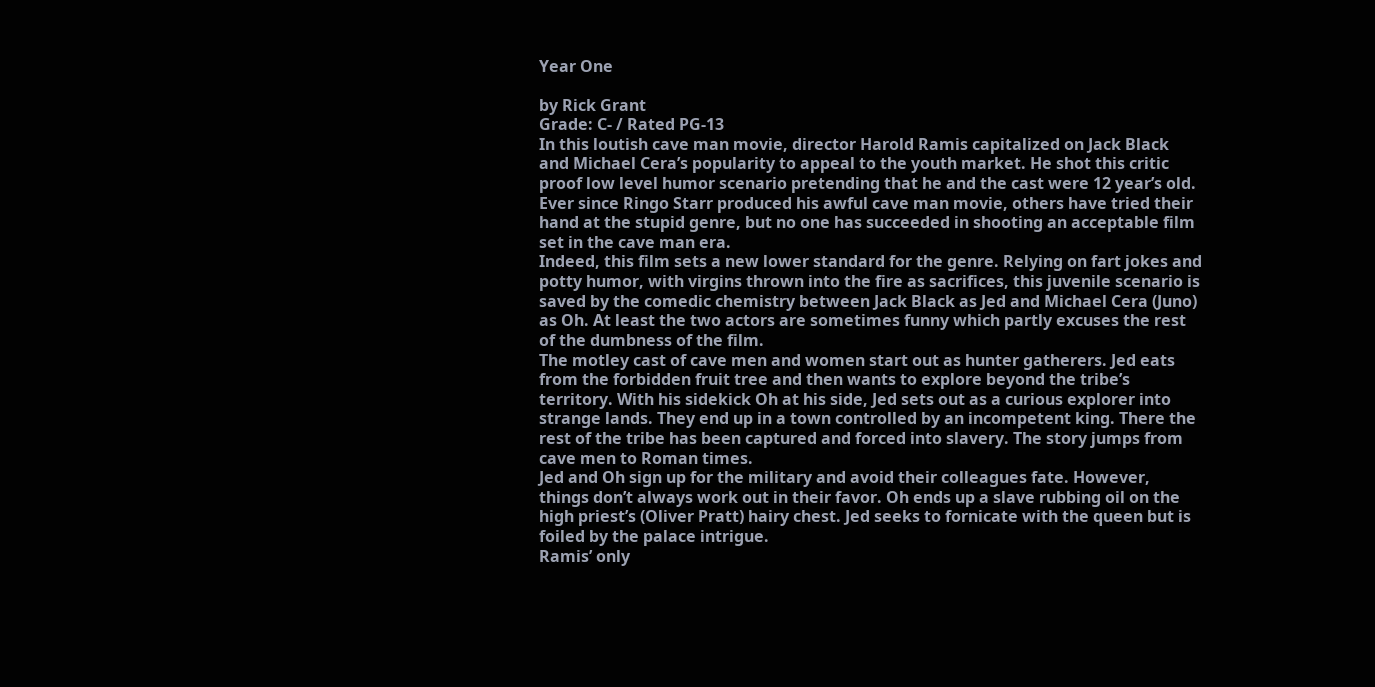Year One

by Rick Grant
Grade: C- / Rated PG-13
In this loutish cave man movie, director Harold Ramis capitalized on Jack Black and Michael Cera’s popularity to appeal to the youth market. He shot this critic proof low level humor scenario pretending that he and the cast were 12 year’s old. Ever since Ringo Starr produced his awful cave man movie, others have tried their hand at the stupid genre, but no one has succeeded in shooting an acceptable film set in the cave man era.
Indeed, this film sets a new lower standard for the genre. Relying on fart jokes and potty humor, with virgins thrown into the fire as sacrifices, this juvenile scenario is saved by the comedic chemistry between Jack Black as Jed and Michael Cera (Juno) as Oh. At least the two actors are sometimes funny which partly excuses the rest of the dumbness of the film.
The motley cast of cave men and women start out as hunter gatherers. Jed eats from the forbidden fruit tree and then wants to explore beyond the tribe’s territory. With his sidekick Oh at his side, Jed sets out as a curious explorer into strange lands. They end up in a town controlled by an incompetent king. There the rest of the tribe has been captured and forced into slavery. The story jumps from cave men to Roman times.
Jed and Oh sign up for the military and avoid their colleagues fate. However, things don’t always work out in their favor. Oh ends up a slave rubbing oil on the high priest’s (Oliver Pratt) hairy chest. Jed seeks to fornicate with the queen but is foiled by the palace intrigue.
Ramis’ only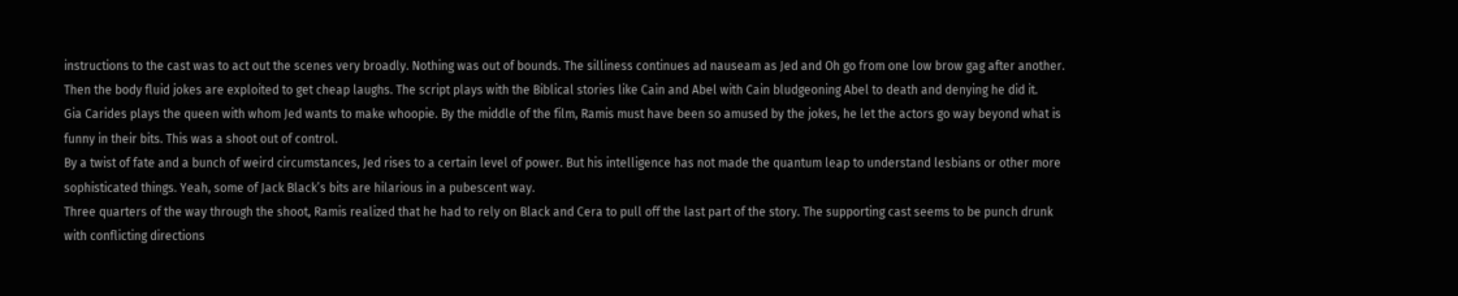instructions to the cast was to act out the scenes very broadly. Nothing was out of bounds. The silliness continues ad nauseam as Jed and Oh go from one low brow gag after another. Then the body fluid jokes are exploited to get cheap laughs. The script plays with the Biblical stories like Cain and Abel with Cain bludgeoning Abel to death and denying he did it.
Gia Carides plays the queen with whom Jed wants to make whoopie. By the middle of the film, Ramis must have been so amused by the jokes, he let the actors go way beyond what is funny in their bits. This was a shoot out of control.
By a twist of fate and a bunch of weird circumstances, Jed rises to a certain level of power. But his intelligence has not made the quantum leap to understand lesbians or other more sophisticated things. Yeah, some of Jack Black’s bits are hilarious in a pubescent way.
Three quarters of the way through the shoot, Ramis realized that he had to rely on Black and Cera to pull off the last part of the story. The supporting cast seems to be punch drunk with conflicting directions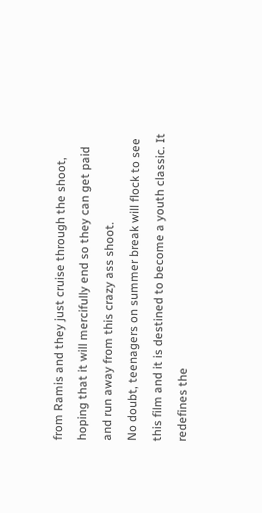from Ramis and they just cruise through the shoot, hoping that it will mercifully end so they can get paid and run away from this crazy ass shoot.
No doubt, teenagers on summer break will flock to see this film and it is destined to become a youth classic. It redefines the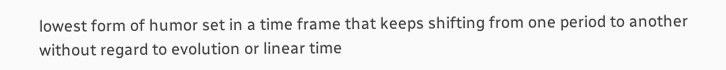lowest form of humor set in a time frame that keeps shifting from one period to another without regard to evolution or linear time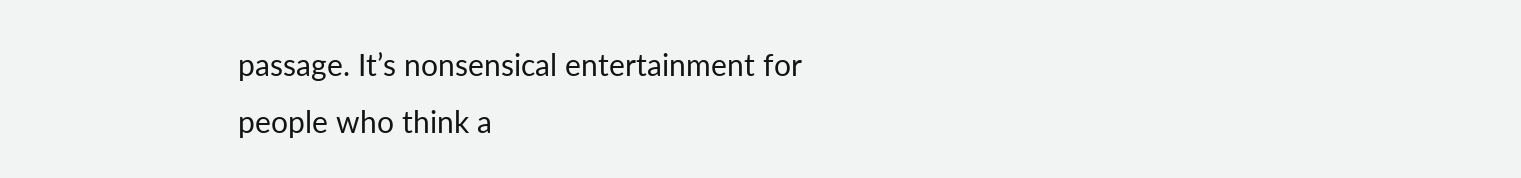passage. It’s nonsensical entertainment for people who think a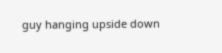guy hanging upside down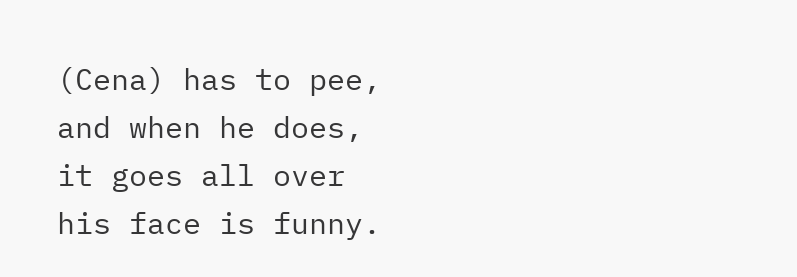(Cena) has to pee, and when he does, it goes all over his face is funny.